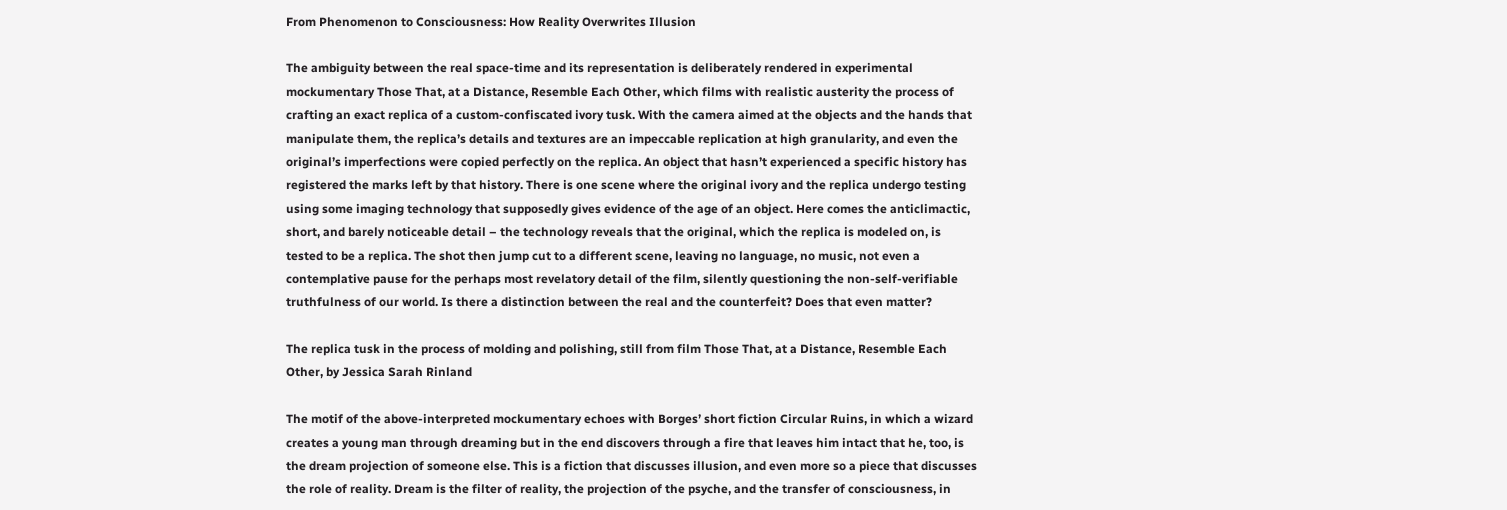From Phenomenon to Consciousness: How Reality Overwrites Illusion

The ambiguity between the real space-time and its representation is deliberately rendered in experimental mockumentary Those That, at a Distance, Resemble Each Other, which films with realistic austerity the process of crafting an exact replica of a custom-confiscated ivory tusk. With the camera aimed at the objects and the hands that manipulate them, the replica’s details and textures are an impeccable replication at high granularity, and even the original’s imperfections were copied perfectly on the replica. An object that hasn’t experienced a specific history has registered the marks left by that history. There is one scene where the original ivory and the replica undergo testing using some imaging technology that supposedly gives evidence of the age of an object. Here comes the anticlimactic, short, and barely noticeable detail – the technology reveals that the original, which the replica is modeled on, is tested to be a replica. The shot then jump cut to a different scene, leaving no language, no music, not even a contemplative pause for the perhaps most revelatory detail of the film, silently questioning the non-self-verifiable truthfulness of our world. Is there a distinction between the real and the counterfeit? Does that even matter?

The replica tusk in the process of molding and polishing, still from film Those That, at a Distance, Resemble Each Other, by Jessica Sarah Rinland

The motif of the above-interpreted mockumentary echoes with Borges’ short fiction Circular Ruins, in which a wizard creates a young man through dreaming but in the end discovers through a fire that leaves him intact that he, too, is the dream projection of someone else. This is a fiction that discusses illusion, and even more so a piece that discusses the role of reality. Dream is the filter of reality, the projection of the psyche, and the transfer of consciousness, in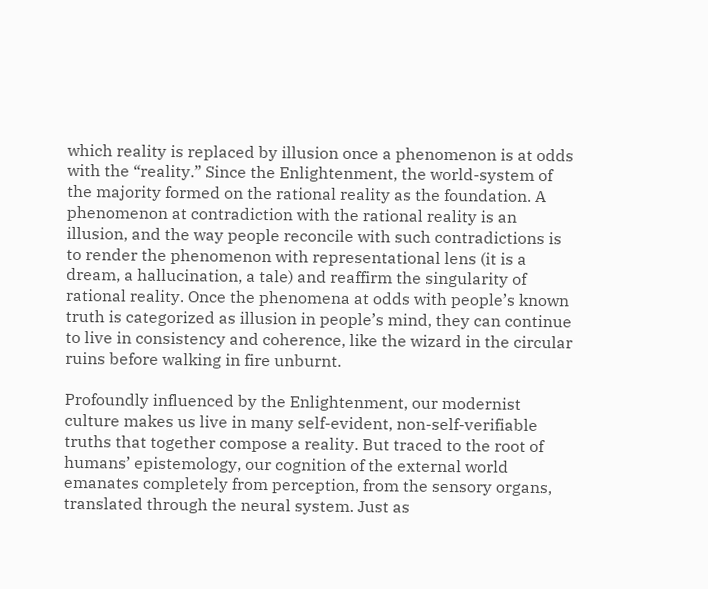which reality is replaced by illusion once a phenomenon is at odds with the “reality.” Since the Enlightenment, the world-system of the majority formed on the rational reality as the foundation. A phenomenon at contradiction with the rational reality is an illusion, and the way people reconcile with such contradictions is to render the phenomenon with representational lens (it is a dream, a hallucination, a tale) and reaffirm the singularity of rational reality. Once the phenomena at odds with people’s known truth is categorized as illusion in people’s mind, they can continue to live in consistency and coherence, like the wizard in the circular ruins before walking in fire unburnt.

Profoundly influenced by the Enlightenment, our modernist culture makes us live in many self-evident, non-self-verifiable truths that together compose a reality. But traced to the root of humans’ epistemology, our cognition of the external world emanates completely from perception, from the sensory organs, translated through the neural system. Just as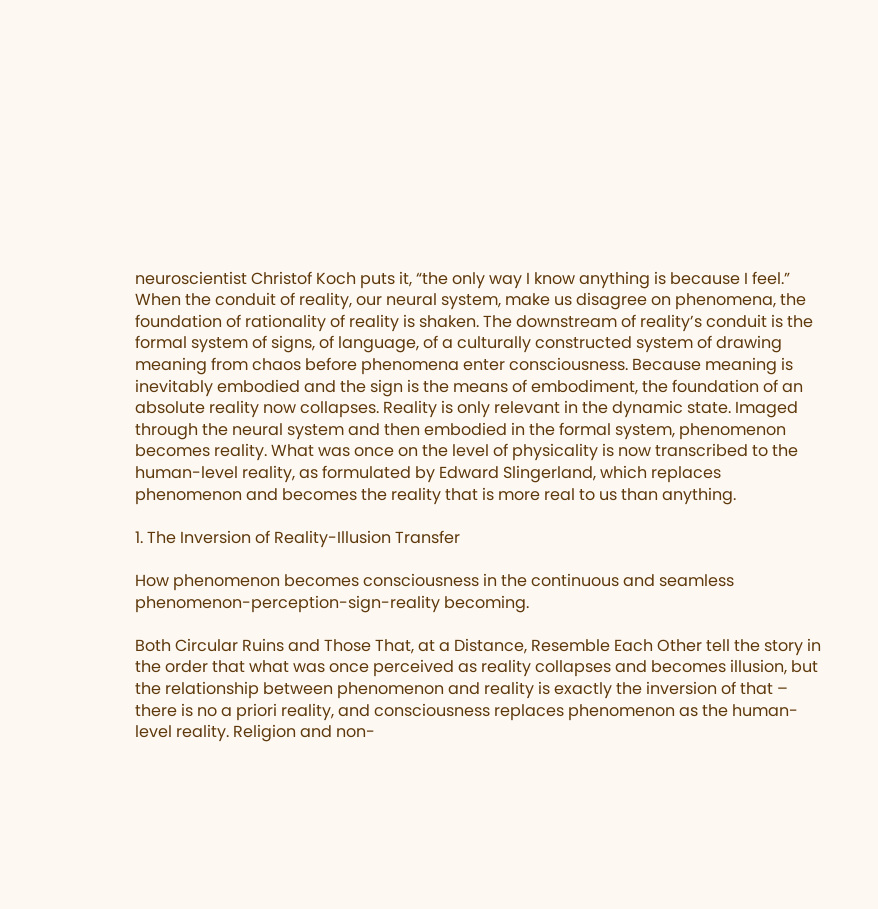neuroscientist Christof Koch puts it, “the only way I know anything is because I feel.” When the conduit of reality, our neural system, make us disagree on phenomena, the foundation of rationality of reality is shaken. The downstream of reality’s conduit is the formal system of signs, of language, of a culturally constructed system of drawing meaning from chaos before phenomena enter consciousness. Because meaning is inevitably embodied and the sign is the means of embodiment, the foundation of an absolute reality now collapses. Reality is only relevant in the dynamic state. Imaged through the neural system and then embodied in the formal system, phenomenon becomes reality. What was once on the level of physicality is now transcribed to the human-level reality, as formulated by Edward Slingerland, which replaces phenomenon and becomes the reality that is more real to us than anything.

1. The Inversion of Reality-Illusion Transfer

How phenomenon becomes consciousness in the continuous and seamless phenomenon-perception-sign-reality becoming.

Both Circular Ruins and Those That, at a Distance, Resemble Each Other tell the story in the order that what was once perceived as reality collapses and becomes illusion, but the relationship between phenomenon and reality is exactly the inversion of that – there is no a priori reality, and consciousness replaces phenomenon as the human-level reality. Religion and non-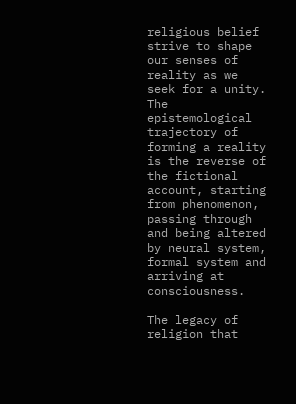religious belief strive to shape our senses of reality as we seek for a unity. The epistemological trajectory of forming a reality is the reverse of the fictional account, starting from phenomenon, passing through and being altered by neural system, formal system and arriving at consciousness.

The legacy of religion that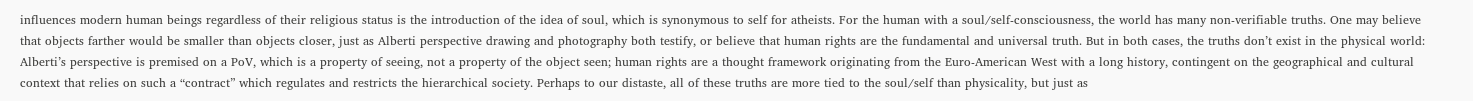influences modern human beings regardless of their religious status is the introduction of the idea of soul, which is synonymous to self for atheists. For the human with a soul/self-consciousness, the world has many non-verifiable truths. One may believe that objects farther would be smaller than objects closer, just as Alberti perspective drawing and photography both testify, or believe that human rights are the fundamental and universal truth. But in both cases, the truths don’t exist in the physical world: Alberti’s perspective is premised on a PoV, which is a property of seeing, not a property of the object seen; human rights are a thought framework originating from the Euro-American West with a long history, contingent on the geographical and cultural context that relies on such a “contract” which regulates and restricts the hierarchical society. Perhaps to our distaste, all of these truths are more tied to the soul/self than physicality, but just as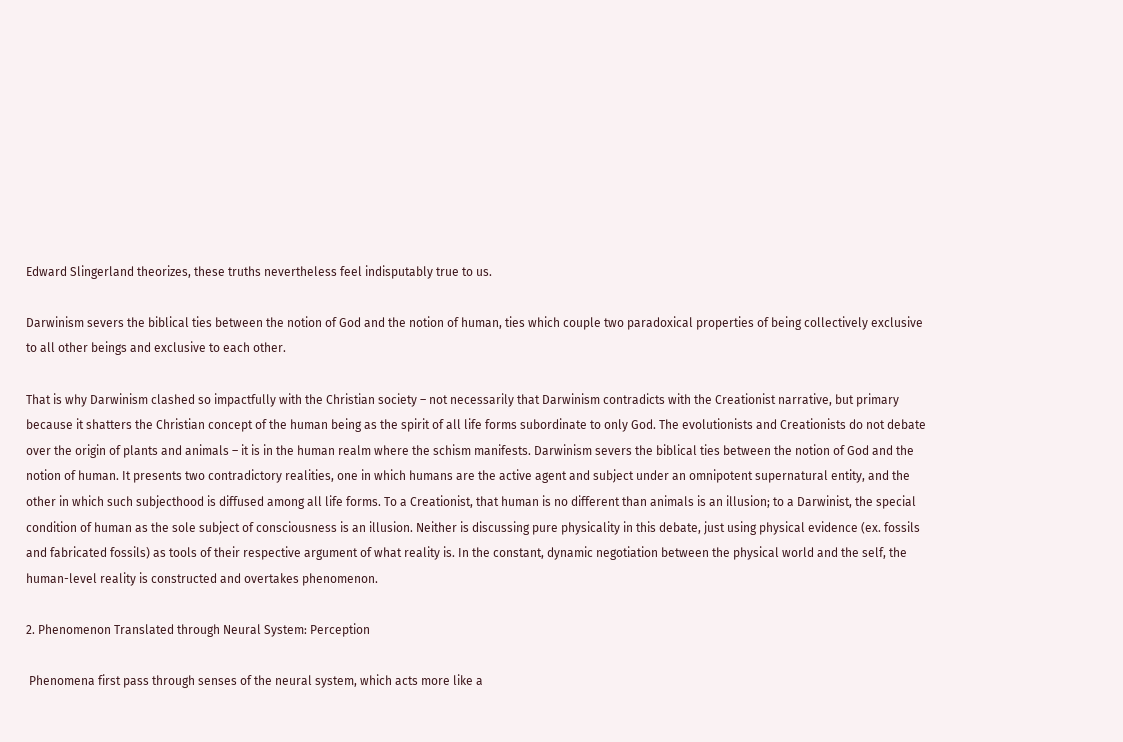Edward Slingerland theorizes, these truths nevertheless feel indisputably true to us.

Darwinism severs the biblical ties between the notion of God and the notion of human, ties which couple two paradoxical properties of being collectively exclusive to all other beings and exclusive to each other.

That is why Darwinism clashed so impactfully with the Christian society – not necessarily that Darwinism contradicts with the Creationist narrative, but primary because it shatters the Christian concept of the human being as the spirit of all life forms subordinate to only God. The evolutionists and Creationists do not debate over the origin of plants and animals – it is in the human realm where the schism manifests. Darwinism severs the biblical ties between the notion of God and the notion of human. It presents two contradictory realities, one in which humans are the active agent and subject under an omnipotent supernatural entity, and the other in which such subjecthood is diffused among all life forms. To a Creationist, that human is no different than animals is an illusion; to a Darwinist, the special condition of human as the sole subject of consciousness is an illusion. Neither is discussing pure physicality in this debate, just using physical evidence (ex. fossils and fabricated fossils) as tools of their respective argument of what reality is. In the constant, dynamic negotiation between the physical world and the self, the human-level reality is constructed and overtakes phenomenon.

2. Phenomenon Translated through Neural System: Perception

 Phenomena first pass through senses of the neural system, which acts more like a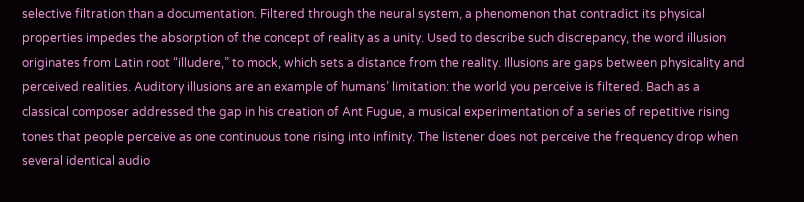selective filtration than a documentation. Filtered through the neural system, a phenomenon that contradict its physical properties impedes the absorption of the concept of reality as a unity. Used to describe such discrepancy, the word illusion originates from Latin root “illudere,” to mock, which sets a distance from the reality. Illusions are gaps between physicality and perceived realities. Auditory illusions are an example of humans’ limitation: the world you perceive is filtered. Bach as a classical composer addressed the gap in his creation of Ant Fugue, a musical experimentation of a series of repetitive rising tones that people perceive as one continuous tone rising into infinity. The listener does not perceive the frequency drop when several identical audio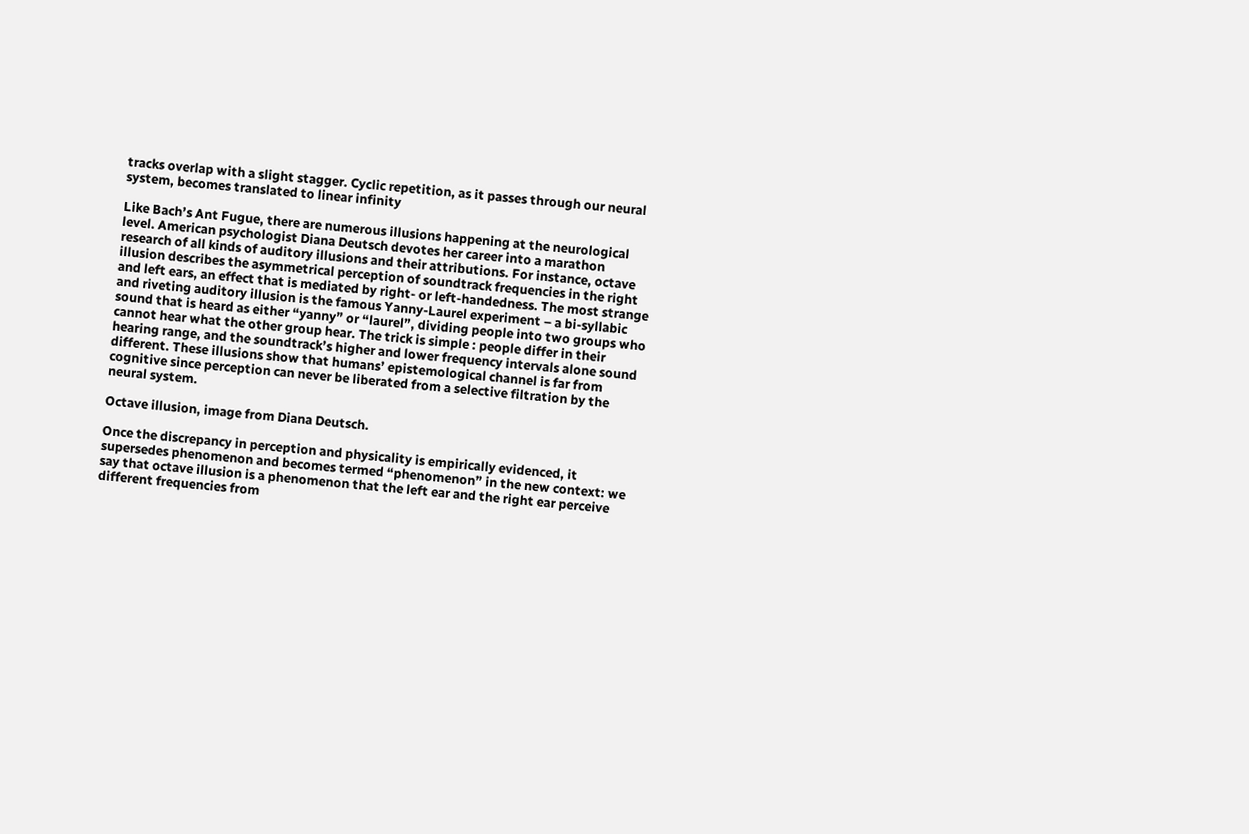tracks overlap with a slight stagger. Cyclic repetition, as it passes through our neural system, becomes translated to linear infinity

Like Bach’s Ant Fugue, there are numerous illusions happening at the neurological level. American psychologist Diana Deutsch devotes her career into a marathon research of all kinds of auditory illusions and their attributions. For instance, octave illusion describes the asymmetrical perception of soundtrack frequencies in the right and left ears, an effect that is mediated by right- or left-handedness. The most strange and riveting auditory illusion is the famous Yanny-Laurel experiment – a bi-syllabic sound that is heard as either “yanny” or “laurel”, dividing people into two groups who cannot hear what the other group hear. The trick is simple : people differ in their hearing range, and the soundtrack’s higher and lower frequency intervals alone sound different. These illusions show that humans’ epistemological channel is far from cognitive since perception can never be liberated from a selective filtration by the neural system.

Octave illusion, image from Diana Deutsch.

Once the discrepancy in perception and physicality is empirically evidenced, it supersedes phenomenon and becomes termed “phenomenon” in the new context: we say that octave illusion is a phenomenon that the left ear and the right ear perceive different frequencies from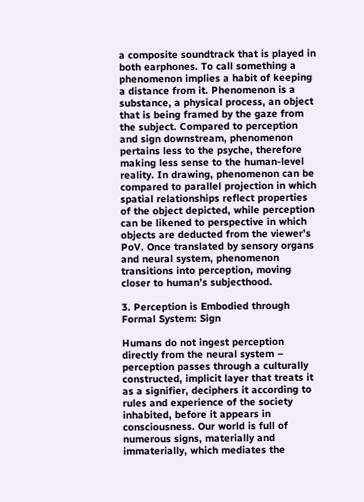a composite soundtrack that is played in both earphones. To call something a phenomenon implies a habit of keeping a distance from it. Phenomenon is a substance, a physical process, an object that is being framed by the gaze from the subject. Compared to perception and sign downstream, phenomenon pertains less to the psyche, therefore making less sense to the human-level reality. In drawing, phenomenon can be compared to parallel projection in which spatial relationships reflect properties of the object depicted, while perception can be likened to perspective in which objects are deducted from the viewer’s  PoV. Once translated by sensory organs and neural system, phenomenon transitions into perception, moving closer to human’s subjecthood.

3. Perception is Embodied through Formal System: Sign

Humans do not ingest perception directly from the neural system – perception passes through a culturally constructed, implicit layer that treats it as a signifier, deciphers it according to rules and experience of the society inhabited, before it appears in consciousness. Our world is full of numerous signs, materially and immaterially, which mediates the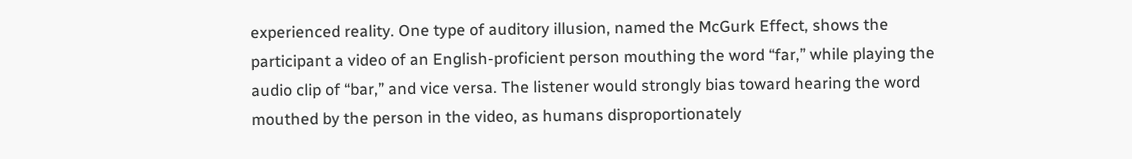experienced reality. One type of auditory illusion, named the McGurk Effect, shows the participant a video of an English-proficient person mouthing the word “far,” while playing the audio clip of “bar,” and vice versa. The listener would strongly bias toward hearing the word mouthed by the person in the video, as humans disproportionately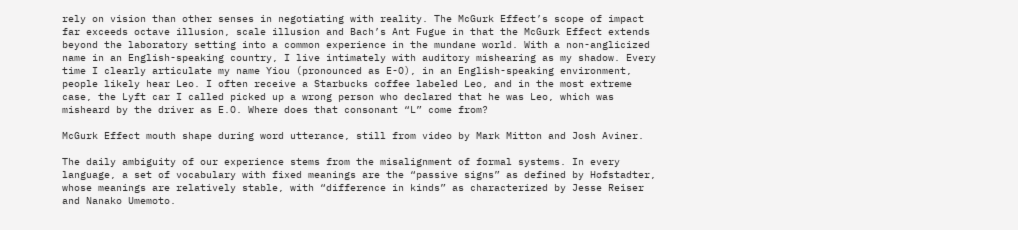rely on vision than other senses in negotiating with reality. The McGurk Effect’s scope of impact far exceeds octave illusion, scale illusion and Bach’s Ant Fugue in that the McGurk Effect extends beyond the laboratory setting into a common experience in the mundane world. With a non-anglicized name in an English-speaking country, I live intimately with auditory mishearing as my shadow. Every time I clearly articulate my name Yiou (pronounced as E-O), in an English-speaking environment, people likely hear Leo. I often receive a Starbucks coffee labeled Leo, and in the most extreme case, the Lyft car I called picked up a wrong person who declared that he was Leo, which was misheard by the driver as E.O. Where does that consonant “L” come from?

McGurk Effect mouth shape during word utterance, still from video by Mark Mitton and Josh Aviner.

The daily ambiguity of our experience stems from the misalignment of formal systems. In every language, a set of vocabulary with fixed meanings are the “passive signs” as defined by Hofstadter, whose meanings are relatively stable, with “difference in kinds” as characterized by Jesse Reiser and Nanako Umemoto.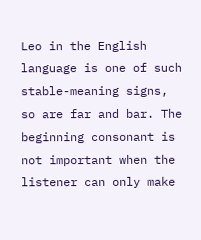Leo in the English language is one of such stable-meaning signs, so are far and bar. The beginning consonant is not important when the listener can only make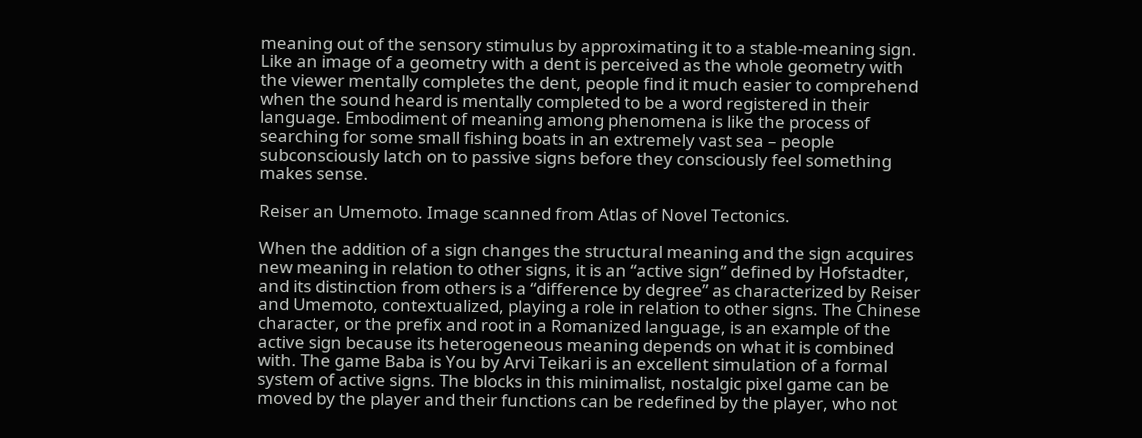meaning out of the sensory stimulus by approximating it to a stable-meaning sign. Like an image of a geometry with a dent is perceived as the whole geometry with the viewer mentally completes the dent, people find it much easier to comprehend when the sound heard is mentally completed to be a word registered in their language. Embodiment of meaning among phenomena is like the process of searching for some small fishing boats in an extremely vast sea – people subconsciously latch on to passive signs before they consciously feel something makes sense.

Reiser an Umemoto. Image scanned from Atlas of Novel Tectonics.

When the addition of a sign changes the structural meaning and the sign acquires new meaning in relation to other signs, it is an “active sign” defined by Hofstadter, and its distinction from others is a “difference by degree” as characterized by Reiser and Umemoto, contextualized, playing a role in relation to other signs. The Chinese character, or the prefix and root in a Romanized language, is an example of the active sign because its heterogeneous meaning depends on what it is combined with. The game Baba is You by Arvi Teikari is an excellent simulation of a formal system of active signs. The blocks in this minimalist, nostalgic pixel game can be moved by the player and their functions can be redefined by the player, who not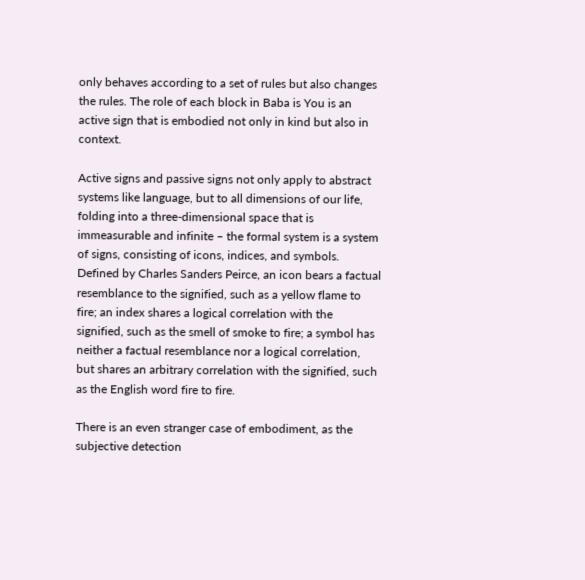only behaves according to a set of rules but also changes the rules. The role of each block in Baba is You is an active sign that is embodied not only in kind but also in context.

Active signs and passive signs not only apply to abstract systems like language, but to all dimensions of our life, folding into a three-dimensional space that is immeasurable and infinite – the formal system is a system of signs, consisting of icons, indices, and symbols. Defined by Charles Sanders Peirce, an icon bears a factual resemblance to the signified, such as a yellow flame to fire; an index shares a logical correlation with the signified, such as the smell of smoke to fire; a symbol has neither a factual resemblance nor a logical correlation, but shares an arbitrary correlation with the signified, such as the English word fire to fire.

There is an even stranger case of embodiment, as the subjective detection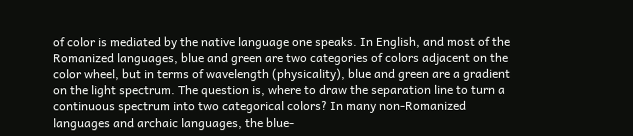of color is mediated by the native language one speaks. In English, and most of the Romanized languages, blue and green are two categories of colors adjacent on the color wheel, but in terms of wavelength (physicality), blue and green are a gradient on the light spectrum. The question is, where to draw the separation line to turn a continuous spectrum into two categorical colors? In many non-Romanized languages and archaic languages, the blue-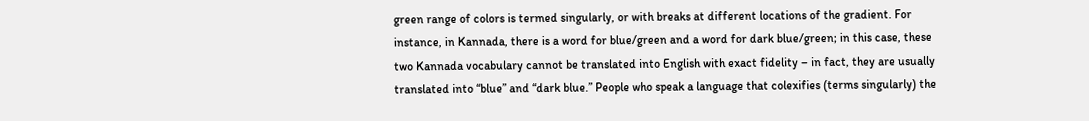green range of colors is termed singularly, or with breaks at different locations of the gradient. For instance, in Kannada, there is a word for blue/green and a word for dark blue/green; in this case, these two Kannada vocabulary cannot be translated into English with exact fidelity – in fact, they are usually translated into “blue” and “dark blue.” People who speak a language that colexifies (terms singularly) the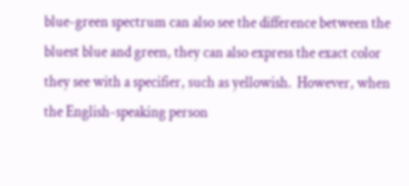blue-green spectrum can also see the difference between the bluest blue and green, they can also express the exact color they see with a specifier, such as yellowish.  However, when the English-speaking person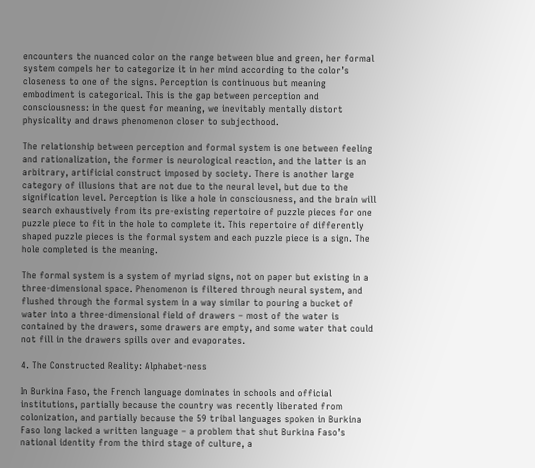encounters the nuanced color on the range between blue and green, her formal system compels her to categorize it in her mind according to the color’s closeness to one of the signs. Perception is continuous but meaning embodiment is categorical. This is the gap between perception and consciousness: in the quest for meaning, we inevitably mentally distort physicality and draws phenomenon closer to subjecthood.

The relationship between perception and formal system is one between feeling and rationalization, the former is neurological reaction, and the latter is an arbitrary, artificial construct imposed by society. There is another large category of illusions that are not due to the neural level, but due to the signification level. Perception is like a hole in consciousness, and the brain will search exhaustively from its pre-existing repertoire of puzzle pieces for one puzzle piece to fit in the hole to complete it. This repertoire of differently shaped puzzle pieces is the formal system and each puzzle piece is a sign. The hole completed is the meaning.

The formal system is a system of myriad signs, not on paper but existing in a three-dimensional space. Phenomenon is filtered through neural system, and flushed through the formal system in a way similar to pouring a bucket of water into a three-dimensional field of drawers – most of the water is contained by the drawers, some drawers are empty, and some water that could not fill in the drawers spills over and evaporates.

4. The Constructed Reality: Alphabet-ness

In Burkina Faso, the French language dominates in schools and official institutions, partially because the country was recently liberated from colonization, and partially because the 59 tribal languages spoken in Burkina Faso long lacked a written language – a problem that shut Burkina Faso’s national identity from the third stage of culture, a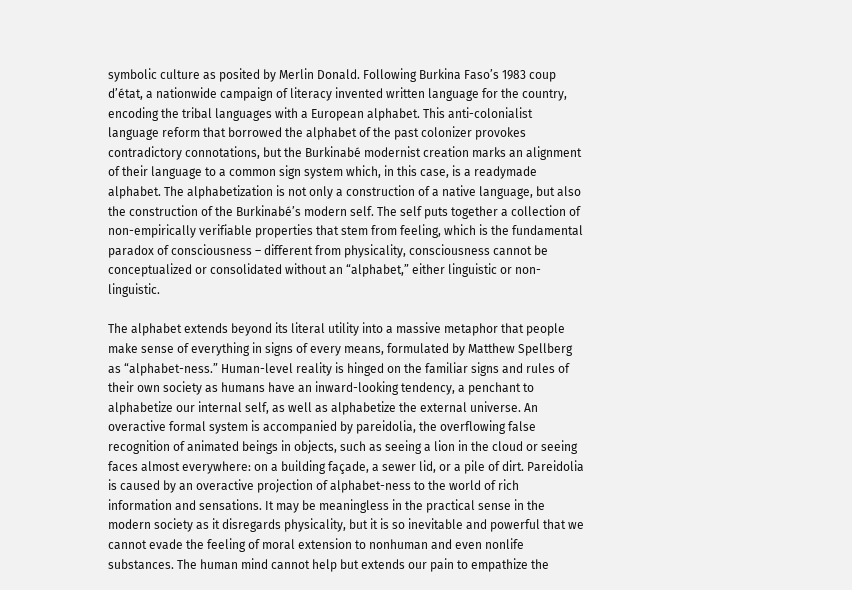symbolic culture as posited by Merlin Donald. Following Burkina Faso’s 1983 coup d’état, a nationwide campaign of literacy invented written language for the country, encoding the tribal languages with a European alphabet. This anti-colonialist language reform that borrowed the alphabet of the past colonizer provokes contradictory connotations, but the Burkinabé modernist creation marks an alignment of their language to a common sign system which, in this case, is a readymade alphabet. The alphabetization is not only a construction of a native language, but also the construction of the Burkinabé’s modern self. The self puts together a collection of non-empirically verifiable properties that stem from feeling, which is the fundamental paradox of consciousness – different from physicality, consciousness cannot be conceptualized or consolidated without an “alphabet,” either linguistic or non-linguistic.

The alphabet extends beyond its literal utility into a massive metaphor that people make sense of everything in signs of every means, formulated by Matthew Spellberg as “alphabet-ness.” Human-level reality is hinged on the familiar signs and rules of their own society as humans have an inward-looking tendency, a penchant to alphabetize our internal self, as well as alphabetize the external universe. An overactive formal system is accompanied by pareidolia, the overflowing false recognition of animated beings in objects, such as seeing a lion in the cloud or seeing faces almost everywhere: on a building façade, a sewer lid, or a pile of dirt. Pareidolia is caused by an overactive projection of alphabet-ness to the world of rich information and sensations. It may be meaningless in the practical sense in the modern society as it disregards physicality, but it is so inevitable and powerful that we cannot evade the feeling of moral extension to nonhuman and even nonlife substances. The human mind cannot help but extends our pain to empathize the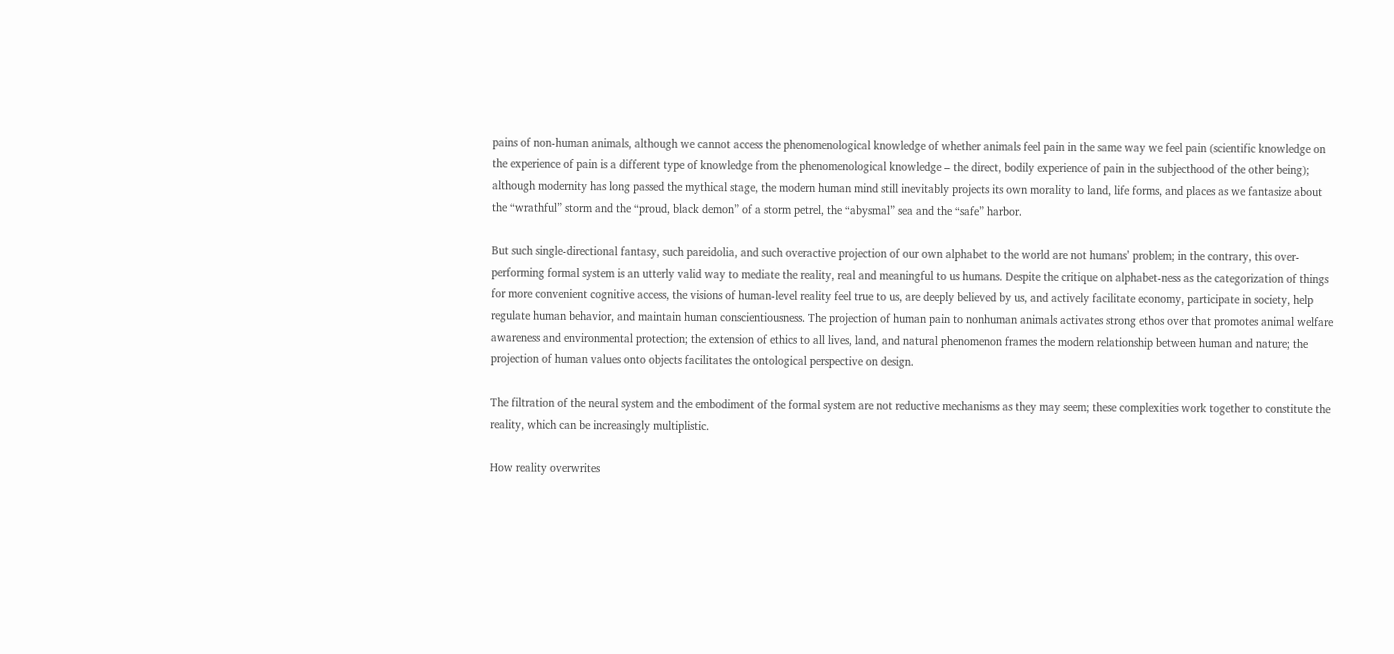pains of non-human animals, although we cannot access the phenomenological knowledge of whether animals feel pain in the same way we feel pain (scientific knowledge on the experience of pain is a different type of knowledge from the phenomenological knowledge – the direct, bodily experience of pain in the subjecthood of the other being); although modernity has long passed the mythical stage, the modern human mind still inevitably projects its own morality to land, life forms, and places as we fantasize about the “wrathful” storm and the “proud, black demon” of a storm petrel, the “abysmal” sea and the “safe” harbor.

But such single-directional fantasy, such pareidolia, and such overactive projection of our own alphabet to the world are not humans’ problem; in the contrary, this over-performing formal system is an utterly valid way to mediate the reality, real and meaningful to us humans. Despite the critique on alphabet-ness as the categorization of things for more convenient cognitive access, the visions of human-level reality feel true to us, are deeply believed by us, and actively facilitate economy, participate in society, help regulate human behavior, and maintain human conscientiousness. The projection of human pain to nonhuman animals activates strong ethos over that promotes animal welfare awareness and environmental protection; the extension of ethics to all lives, land, and natural phenomenon frames the modern relationship between human and nature; the projection of human values onto objects facilitates the ontological perspective on design.

The filtration of the neural system and the embodiment of the formal system are not reductive mechanisms as they may seem; these complexities work together to constitute the reality, which can be increasingly multiplistic.

How reality overwrites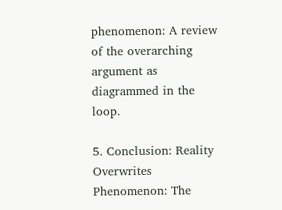phenomenon: A review of the overarching argument as diagrammed in the loop.

5. Conclusion: Reality Overwrites Phenomenon: The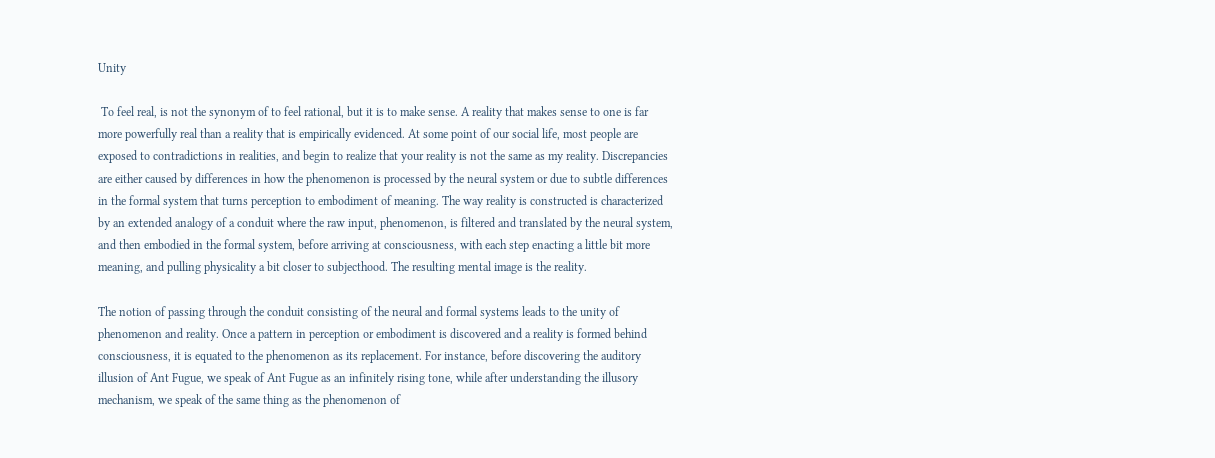Unity

 To feel real, is not the synonym of to feel rational, but it is to make sense. A reality that makes sense to one is far more powerfully real than a reality that is empirically evidenced. At some point of our social life, most people are exposed to contradictions in realities, and begin to realize that your reality is not the same as my reality. Discrepancies are either caused by differences in how the phenomenon is processed by the neural system or due to subtle differences in the formal system that turns perception to embodiment of meaning. The way reality is constructed is characterized by an extended analogy of a conduit where the raw input, phenomenon, is filtered and translated by the neural system, and then embodied in the formal system, before arriving at consciousness, with each step enacting a little bit more meaning, and pulling physicality a bit closer to subjecthood. The resulting mental image is the reality.

The notion of passing through the conduit consisting of the neural and formal systems leads to the unity of phenomenon and reality. Once a pattern in perception or embodiment is discovered and a reality is formed behind consciousness, it is equated to the phenomenon as its replacement. For instance, before discovering the auditory illusion of Ant Fugue, we speak of Ant Fugue as an infinitely rising tone, while after understanding the illusory mechanism, we speak of the same thing as the phenomenon of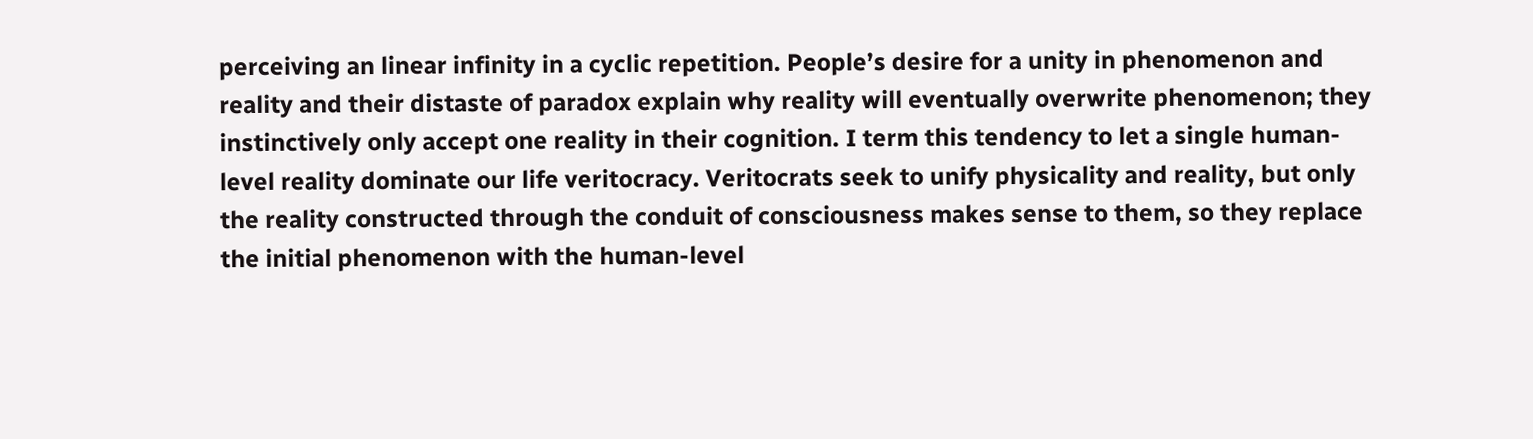perceiving an linear infinity in a cyclic repetition. People’s desire for a unity in phenomenon and reality and their distaste of paradox explain why reality will eventually overwrite phenomenon; they instinctively only accept one reality in their cognition. I term this tendency to let a single human-level reality dominate our life veritocracy. Veritocrats seek to unify physicality and reality, but only the reality constructed through the conduit of consciousness makes sense to them, so they replace the initial phenomenon with the human-level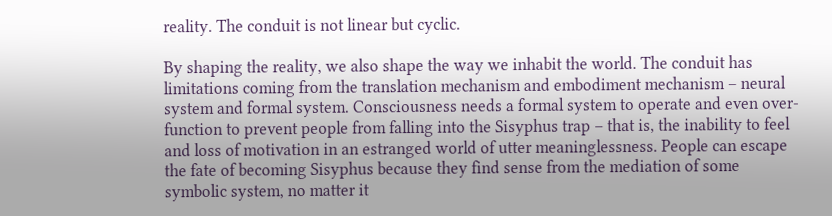reality. The conduit is not linear but cyclic.

By shaping the reality, we also shape the way we inhabit the world. The conduit has limitations coming from the translation mechanism and embodiment mechanism – neural system and formal system. Consciousness needs a formal system to operate and even over-function to prevent people from falling into the Sisyphus trap – that is, the inability to feel and loss of motivation in an estranged world of utter meaninglessness. People can escape the fate of becoming Sisyphus because they find sense from the mediation of some symbolic system, no matter it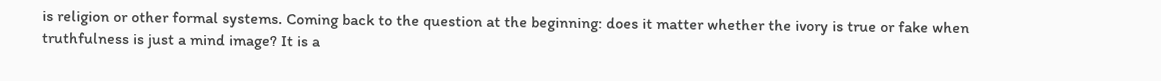is religion or other formal systems. Coming back to the question at the beginning: does it matter whether the ivory is true or fake when truthfulness is just a mind image? It is a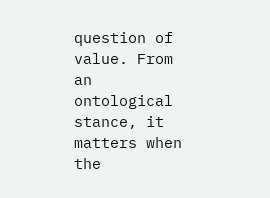question of value. From an ontological stance, it matters when the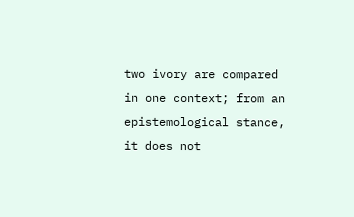two ivory are compared in one context; from an epistemological stance, it does not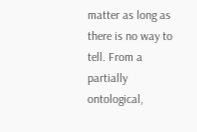matter as long as there is no way to tell. From a partially ontological,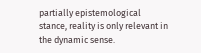partially epistemological stance, reality is only relevant in the dynamic sense.